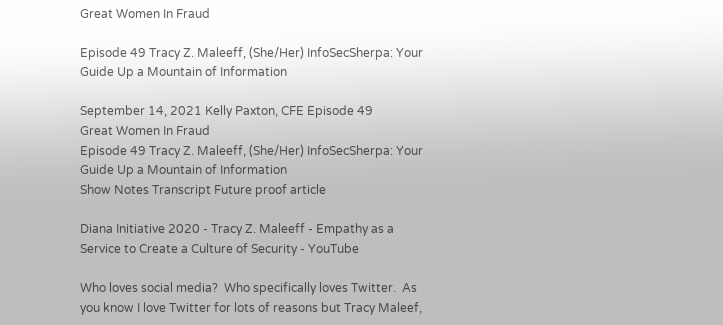Great Women In Fraud

Episode 49 Tracy Z. Maleeff, (She/Her) InfoSecSherpa: Your Guide Up a Mountain of Information

September 14, 2021 Kelly Paxton, CFE Episode 49
Great Women In Fraud
Episode 49 Tracy Z. Maleeff, (She/Her) InfoSecSherpa: Your Guide Up a Mountain of Information
Show Notes Transcript Future proof article

Diana Initiative 2020 - Tracy Z. Maleeff - Empathy as a Service to Create a Culture of Security - YouTube

Who loves social media?  Who specifically loves Twitter.  As you know I love Twitter for lots of reasons but Tracy Maleef,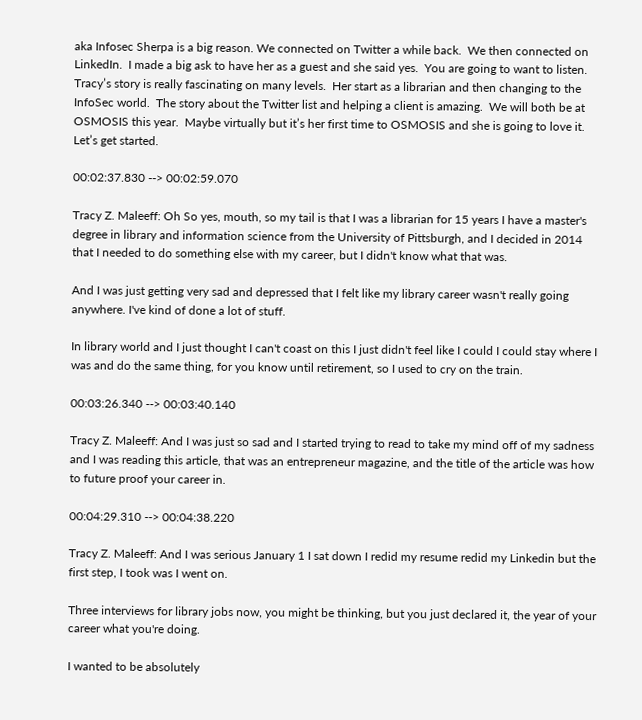aka Infosec Sherpa is a big reason. We connected on Twitter a while back.  We then connected on LinkedIn.  I made a big ask to have her as a guest and she said yes.  You are going to want to listen.  Tracy’s story is really fascinating on many levels.  Her start as a librarian and then changing to the InfoSec world.  The story about the Twitter list and helping a client is amazing.  We will both be at OSMOSIS this year.  Maybe virtually but it’s her first time to OSMOSIS and she is going to love it.  Let’s get started.

00:02:37.830 --> 00:02:59.070

Tracy Z. Maleeff: Oh So yes, mouth, so my tail is that I was a librarian for 15 years I have a master's degree in library and information science from the University of Pittsburgh, and I decided in 2014 that I needed to do something else with my career, but I didn't know what that was.

And I was just getting very sad and depressed that I felt like my library career wasn't really going anywhere. I've kind of done a lot of stuff.

In library world and I just thought I can't coast on this I just didn't feel like I could I could stay where I was and do the same thing, for you know until retirement, so I used to cry on the train.

00:03:26.340 --> 00:03:40.140

Tracy Z. Maleeff: And I was just so sad and I started trying to read to take my mind off of my sadness and I was reading this article, that was an entrepreneur magazine, and the title of the article was how to future proof your career in.

00:04:29.310 --> 00:04:38.220

Tracy Z. Maleeff: And I was serious January 1 I sat down I redid my resume redid my Linkedin but the first step, I took was I went on.

Three interviews for library jobs now, you might be thinking, but you just declared it, the year of your career what you're doing.

I wanted to be absolutely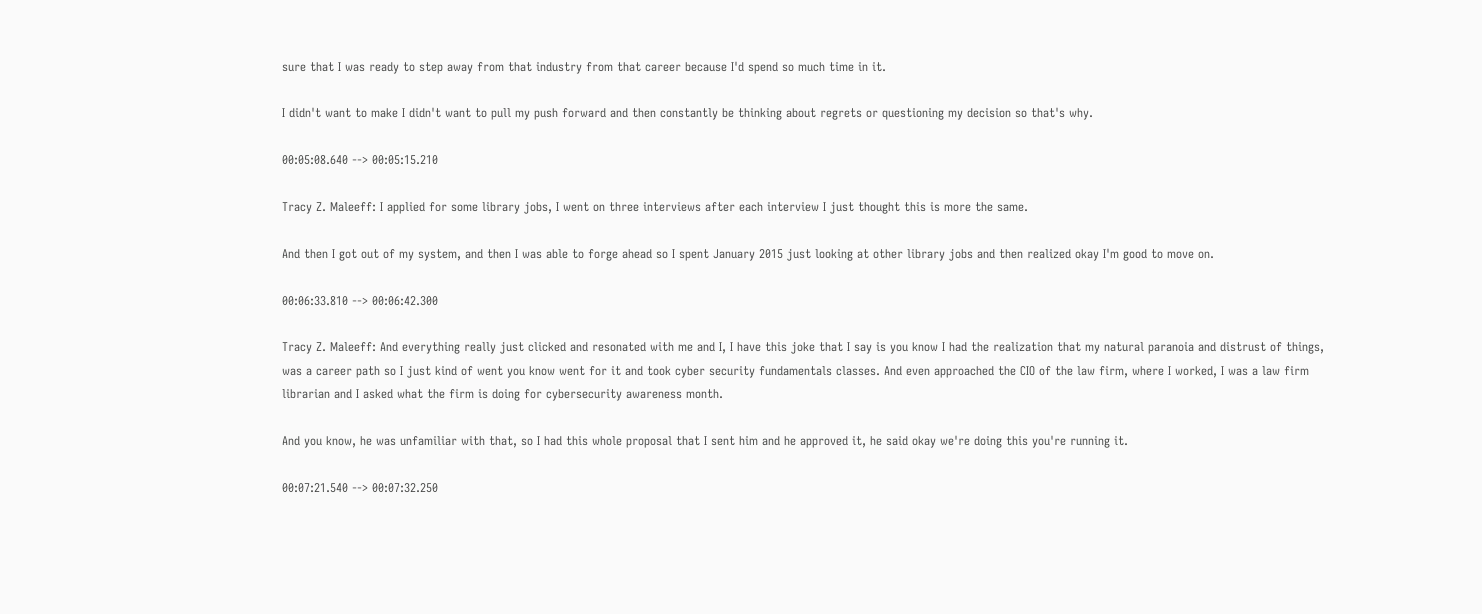sure that I was ready to step away from that industry from that career because I'd spend so much time in it.

I didn't want to make I didn't want to pull my push forward and then constantly be thinking about regrets or questioning my decision so that's why.

00:05:08.640 --> 00:05:15.210

Tracy Z. Maleeff: I applied for some library jobs, I went on three interviews after each interview I just thought this is more the same.

And then I got out of my system, and then I was able to forge ahead so I spent January 2015 just looking at other library jobs and then realized okay I'm good to move on.

00:06:33.810 --> 00:06:42.300

Tracy Z. Maleeff: And everything really just clicked and resonated with me and I, I have this joke that I say is you know I had the realization that my natural paranoia and distrust of things, was a career path so I just kind of went you know went for it and took cyber security fundamentals classes. And even approached the CIO of the law firm, where I worked, I was a law firm librarian and I asked what the firm is doing for cybersecurity awareness month.

And you know, he was unfamiliar with that, so I had this whole proposal that I sent him and he approved it, he said okay we're doing this you're running it.

00:07:21.540 --> 00:07:32.250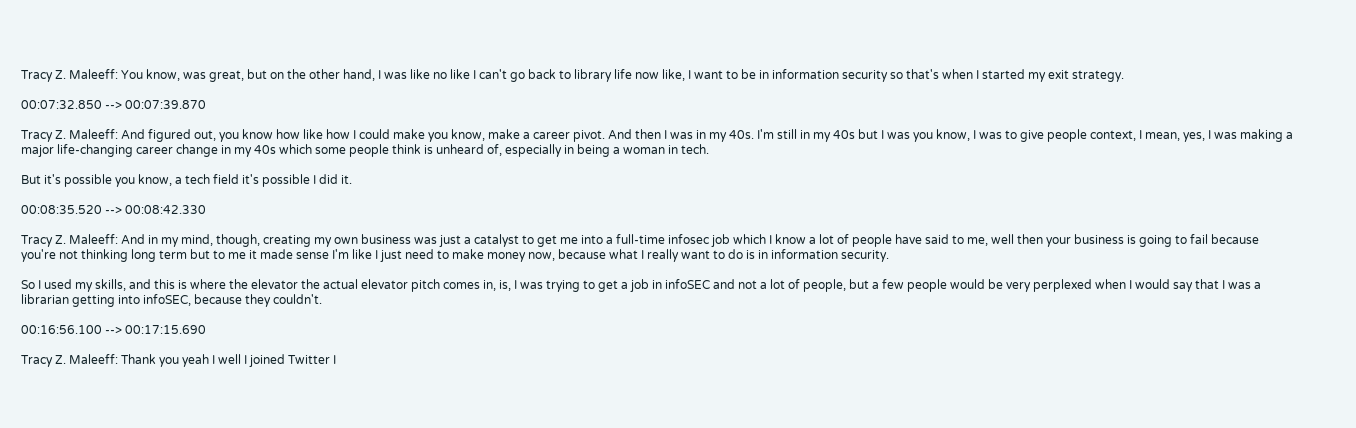Tracy Z. Maleeff: You know, was great, but on the other hand, I was like no like I can't go back to library life now like, I want to be in information security so that's when I started my exit strategy.

00:07:32.850 --> 00:07:39.870

Tracy Z. Maleeff: And figured out, you know how like how I could make you know, make a career pivot. And then I was in my 40s. I'm still in my 40s but I was you know, I was to give people context, I mean, yes, I was making a major life-changing career change in my 40s which some people think is unheard of, especially in being a woman in tech.

But it's possible you know, a tech field it's possible I did it.

00:08:35.520 --> 00:08:42.330

Tracy Z. Maleeff: And in my mind, though, creating my own business was just a catalyst to get me into a full-time infosec job which I know a lot of people have said to me, well then your business is going to fail because you're not thinking long term but to me it made sense I'm like I just need to make money now, because what I really want to do is in information security.

So I used my skills, and this is where the elevator the actual elevator pitch comes in, is, I was trying to get a job in infoSEC and not a lot of people, but a few people would be very perplexed when I would say that I was a librarian getting into infoSEC, because they couldn't.

00:16:56.100 --> 00:17:15.690

Tracy Z. Maleeff: Thank you yeah I well I joined Twitter I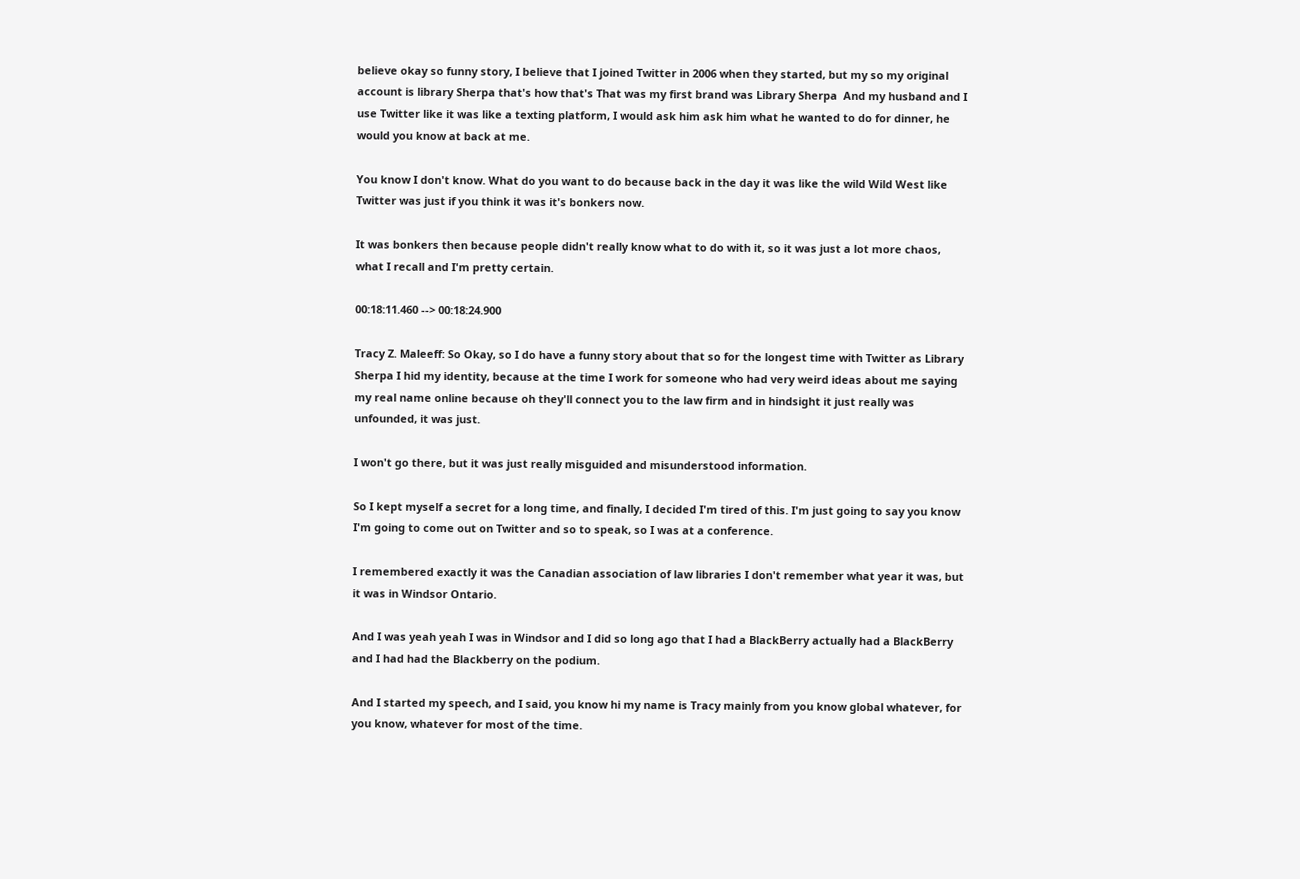believe okay so funny story, I believe that I joined Twitter in 2006 when they started, but my so my original account is library Sherpa that's how that's That was my first brand was Library Sherpa  And my husband and I use Twitter like it was like a texting platform, I would ask him ask him what he wanted to do for dinner, he would you know at back at me.

You know I don't know. What do you want to do because back in the day it was like the wild Wild West like Twitter was just if you think it was it's bonkers now.

It was bonkers then because people didn't really know what to do with it, so it was just a lot more chaos, what I recall and I'm pretty certain.

00:18:11.460 --> 00:18:24.900

Tracy Z. Maleeff: So Okay, so I do have a funny story about that so for the longest time with Twitter as Library Sherpa I hid my identity, because at the time I work for someone who had very weird ideas about me saying my real name online because oh they'll connect you to the law firm and in hindsight it just really was unfounded, it was just.

I won't go there, but it was just really misguided and misunderstood information.

So I kept myself a secret for a long time, and finally, I decided I'm tired of this. I'm just going to say you know I'm going to come out on Twitter and so to speak, so I was at a conference.

I remembered exactly it was the Canadian association of law libraries I don't remember what year it was, but it was in Windsor Ontario.

And I was yeah yeah I was in Windsor and I did so long ago that I had a BlackBerry actually had a BlackBerry and I had had the Blackberry on the podium.

And I started my speech, and I said, you know hi my name is Tracy mainly from you know global whatever, for you know, whatever for most of the time.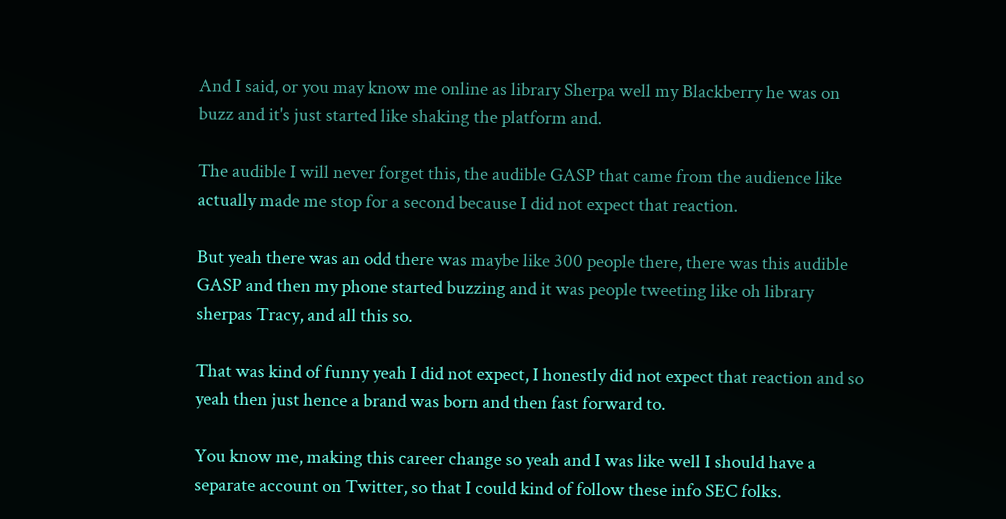And I said, or you may know me online as library Sherpa well my Blackberry he was on buzz and it's just started like shaking the platform and.

The audible I will never forget this, the audible GASP that came from the audience like actually made me stop for a second because I did not expect that reaction.

But yeah there was an odd there was maybe like 300 people there, there was this audible GASP and then my phone started buzzing and it was people tweeting like oh library sherpas Tracy, and all this so.

That was kind of funny yeah I did not expect, I honestly did not expect that reaction and so yeah then just hence a brand was born and then fast forward to.

You know me, making this career change so yeah and I was like well I should have a separate account on Twitter, so that I could kind of follow these info SEC folks.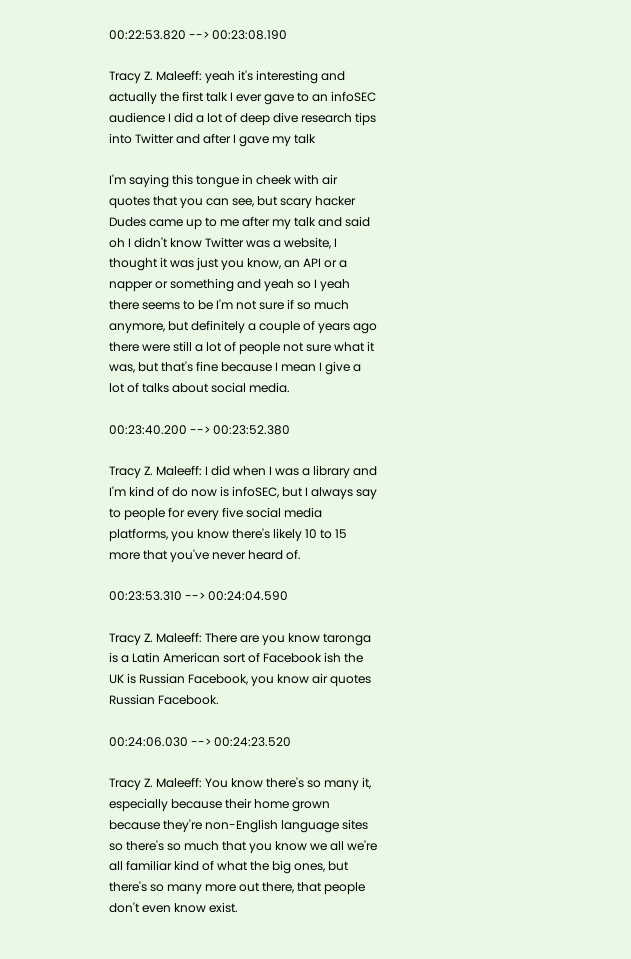00:22:53.820 --> 00:23:08.190

Tracy Z. Maleeff: yeah it's interesting and actually the first talk I ever gave to an infoSEC audience I did a lot of deep dive research tips into Twitter and after I gave my talk

I'm saying this tongue in cheek with air quotes that you can see, but scary hacker Dudes came up to me after my talk and said oh I didn't know Twitter was a website, I thought it was just you know, an API or a napper or something and yeah so I yeah there seems to be I'm not sure if so much anymore, but definitely a couple of years ago there were still a lot of people not sure what it was, but that's fine because I mean I give a lot of talks about social media.

00:23:40.200 --> 00:23:52.380

Tracy Z. Maleeff: I did when I was a library and I'm kind of do now is infoSEC, but I always say to people for every five social media platforms, you know there's likely 10 to 15 more that you've never heard of.

00:23:53.310 --> 00:24:04.590

Tracy Z. Maleeff: There are you know taronga is a Latin American sort of Facebook ish the UK is Russian Facebook, you know air quotes Russian Facebook.

00:24:06.030 --> 00:24:23.520

Tracy Z. Maleeff: You know there's so many it, especially because their home grown because they're non-English language sites so there's so much that you know we all we're all familiar kind of what the big ones, but there's so many more out there, that people don't even know exist.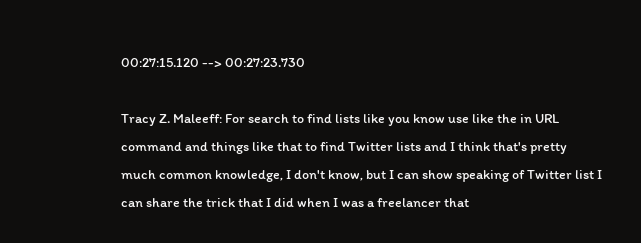00:27:15.120 --> 00:27:23.730

Tracy Z. Maleeff: For search to find lists like you know use like the in URL command and things like that to find Twitter lists and I think that's pretty much common knowledge, I don't know, but I can show speaking of Twitter list I can share the trick that I did when I was a freelancer that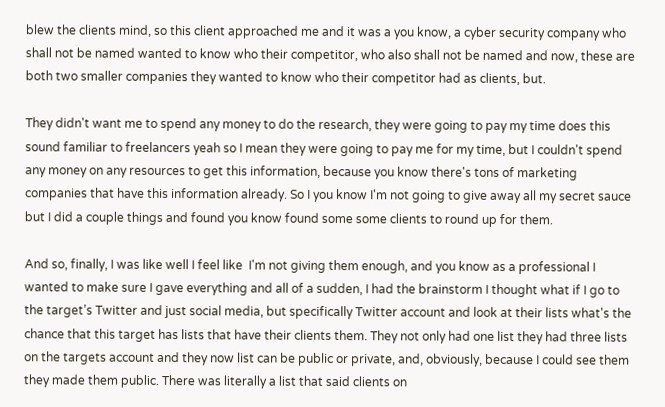blew the clients mind, so this client approached me and it was a you know, a cyber security company who shall not be named wanted to know who their competitor, who also shall not be named and now, these are both two smaller companies they wanted to know who their competitor had as clients, but.

They didn't want me to spend any money to do the research, they were going to pay my time does this sound familiar to freelancers yeah so I mean they were going to pay me for my time, but I couldn't spend any money on any resources to get this information, because you know there's tons of marketing companies that have this information already. So I you know I'm not going to give away all my secret sauce but I did a couple things and found you know found some some clients to round up for them.

And so, finally, I was like well I feel like  I'm not giving them enough, and you know as a professional I wanted to make sure I gave everything and all of a sudden, I had the brainstorm I thought what if I go to the target’s Twitter and just social media, but specifically Twitter account and look at their lists what's the chance that this target has lists that have their clients them. They not only had one list they had three lists on the targets account and they now list can be public or private, and, obviously, because I could see them they made them public. There was literally a list that said clients on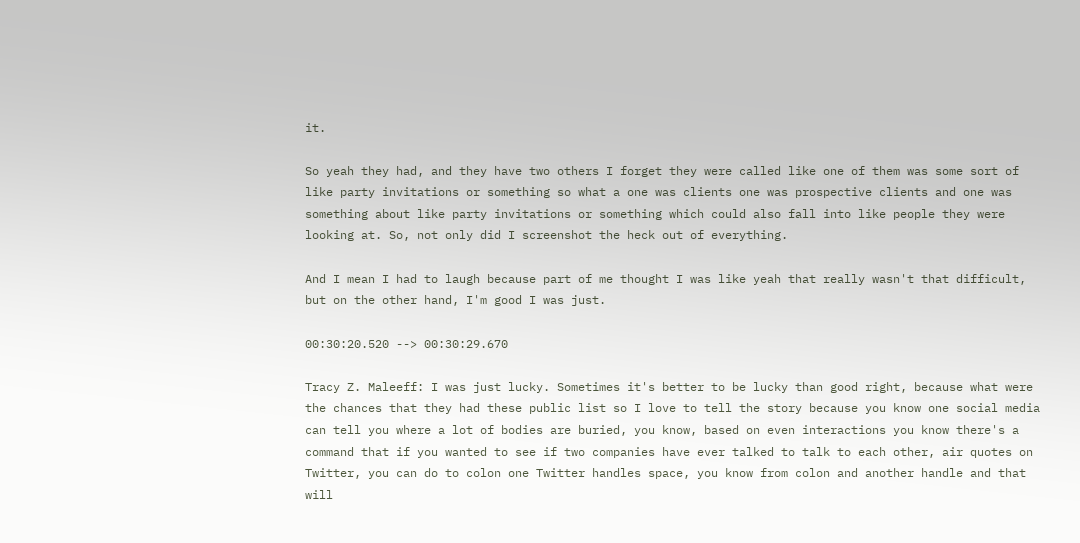it.

So yeah they had, and they have two others I forget they were called like one of them was some sort of like party invitations or something so what a one was clients one was prospective clients and one was something about like party invitations or something which could also fall into like people they were looking at. So, not only did I screenshot the heck out of everything.

And I mean I had to laugh because part of me thought I was like yeah that really wasn't that difficult, but on the other hand, I'm good I was just.

00:30:20.520 --> 00:30:29.670

Tracy Z. Maleeff: I was just lucky. Sometimes it's better to be lucky than good right, because what were the chances that they had these public list so I love to tell the story because you know one social media can tell you where a lot of bodies are buried, you know, based on even interactions you know there's a command that if you wanted to see if two companies have ever talked to talk to each other, air quotes on Twitter, you can do to colon one Twitter handles space, you know from colon and another handle and that will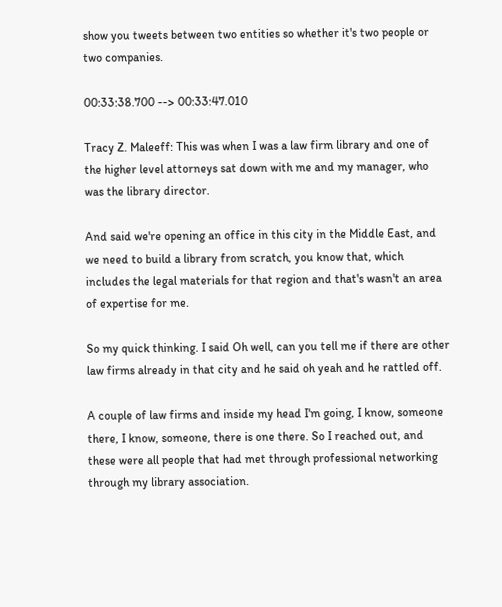show you tweets between two entities so whether it's two people or two companies.

00:33:38.700 --> 00:33:47.010

Tracy Z. Maleeff: This was when I was a law firm library and one of the higher level attorneys sat down with me and my manager, who was the library director.

And said we're opening an office in this city in the Middle East, and we need to build a library from scratch, you know that, which includes the legal materials for that region and that's wasn't an area of expertise for me.

So my quick thinking. I said Oh well, can you tell me if there are other law firms already in that city and he said oh yeah and he rattled off.

A couple of law firms and inside my head I'm going, I know, someone there, I know, someone, there is one there. So I reached out, and these were all people that had met through professional networking through my library association.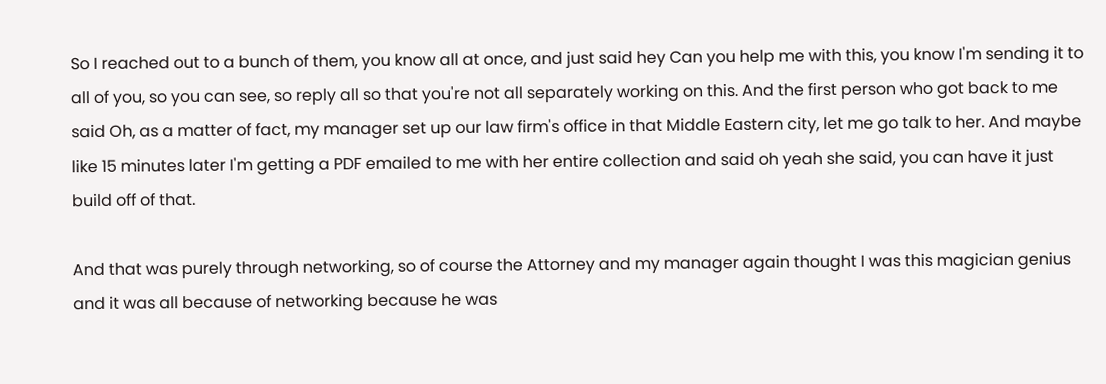So I reached out to a bunch of them, you know all at once, and just said hey Can you help me with this, you know I'm sending it to all of you, so you can see, so reply all so that you're not all separately working on this. And the first person who got back to me said Oh, as a matter of fact, my manager set up our law firm's office in that Middle Eastern city, let me go talk to her. And maybe like 15 minutes later I'm getting a PDF emailed to me with her entire collection and said oh yeah she said, you can have it just build off of that.

And that was purely through networking, so of course the Attorney and my manager again thought I was this magician genius and it was all because of networking because he was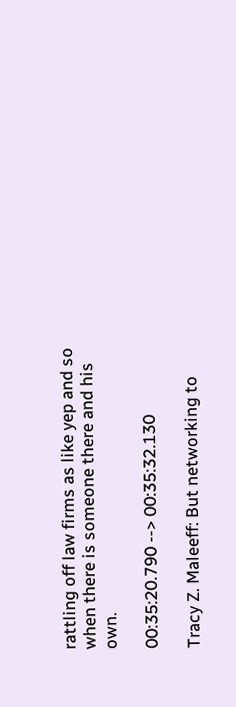rattling off law firms as like yep and so when there is someone there and his own.

00:35:20.790 --> 00:35:32.130

Tracy Z. Maleeff: But networking to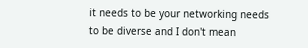it needs to be your networking needs to be diverse and I don't mean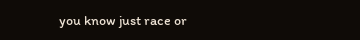you know just race or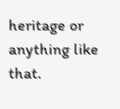heritage or anything like that.